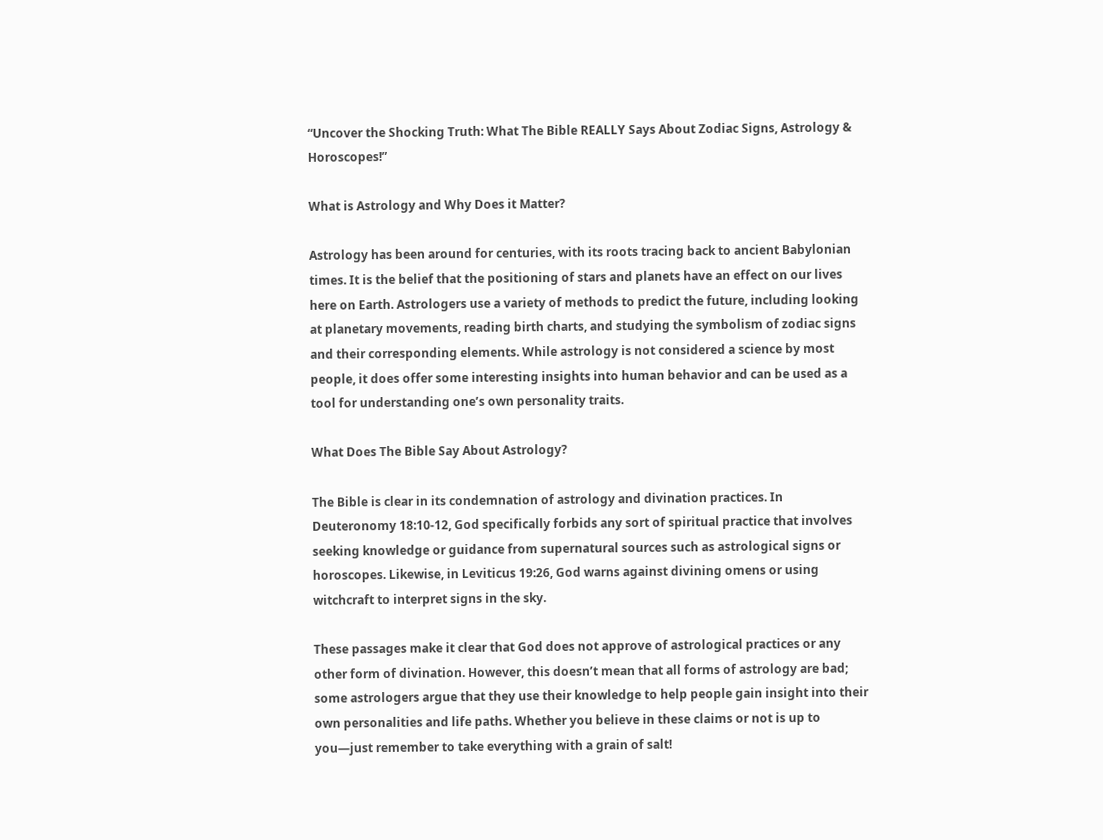“Uncover the Shocking Truth: What The Bible REALLY Says About Zodiac Signs, Astrology & Horoscopes!”

What is Astrology and Why Does it Matter?

Astrology has been around for centuries, with its roots tracing back to ancient Babylonian times. It is the belief that the positioning of stars and planets have an effect on our lives here on Earth. Astrologers use a variety of methods to predict the future, including looking at planetary movements, reading birth charts, and studying the symbolism of zodiac signs and their corresponding elements. While astrology is not considered a science by most people, it does offer some interesting insights into human behavior and can be used as a tool for understanding one’s own personality traits.

What Does The Bible Say About Astrology?

The Bible is clear in its condemnation of astrology and divination practices. In Deuteronomy 18:10-12, God specifically forbids any sort of spiritual practice that involves seeking knowledge or guidance from supernatural sources such as astrological signs or horoscopes. Likewise, in Leviticus 19:26, God warns against divining omens or using witchcraft to interpret signs in the sky.

These passages make it clear that God does not approve of astrological practices or any other form of divination. However, this doesn’t mean that all forms of astrology are bad; some astrologers argue that they use their knowledge to help people gain insight into their own personalities and life paths. Whether you believe in these claims or not is up to you—just remember to take everything with a grain of salt!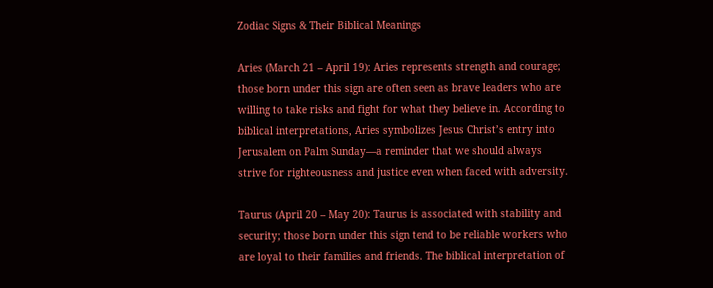Zodiac Signs & Their Biblical Meanings

Aries (March 21 – April 19): Aries represents strength and courage; those born under this sign are often seen as brave leaders who are willing to take risks and fight for what they believe in. According to biblical interpretations, Aries symbolizes Jesus Christ’s entry into Jerusalem on Palm Sunday—a reminder that we should always strive for righteousness and justice even when faced with adversity.

Taurus (April 20 – May 20): Taurus is associated with stability and security; those born under this sign tend to be reliable workers who are loyal to their families and friends. The biblical interpretation of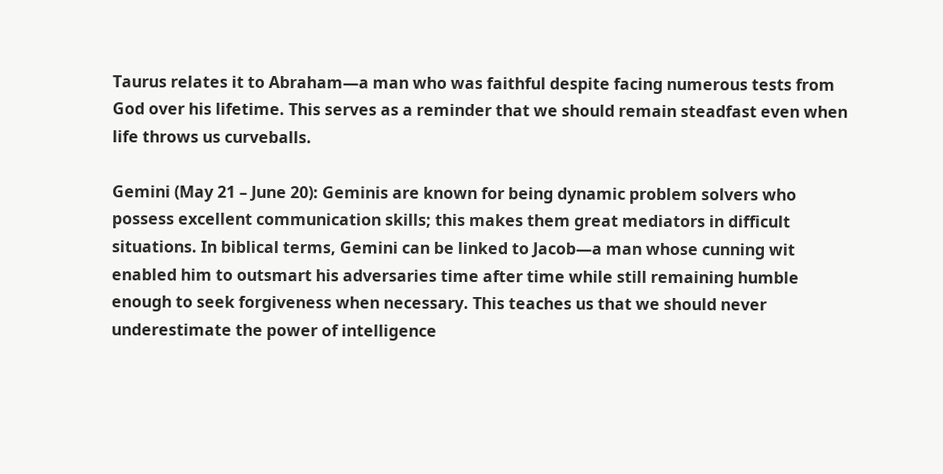Taurus relates it to Abraham—a man who was faithful despite facing numerous tests from God over his lifetime. This serves as a reminder that we should remain steadfast even when life throws us curveballs.

Gemini (May 21 – June 20): Geminis are known for being dynamic problem solvers who possess excellent communication skills; this makes them great mediators in difficult situations. In biblical terms, Gemini can be linked to Jacob—a man whose cunning wit enabled him to outsmart his adversaries time after time while still remaining humble enough to seek forgiveness when necessary. This teaches us that we should never underestimate the power of intelligence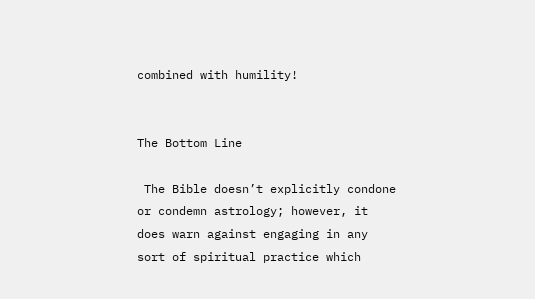combined with humility!


The Bottom Line

 The Bible doesn’t explicitly condone or condemn astrology; however, it does warn against engaging in any sort of spiritual practice which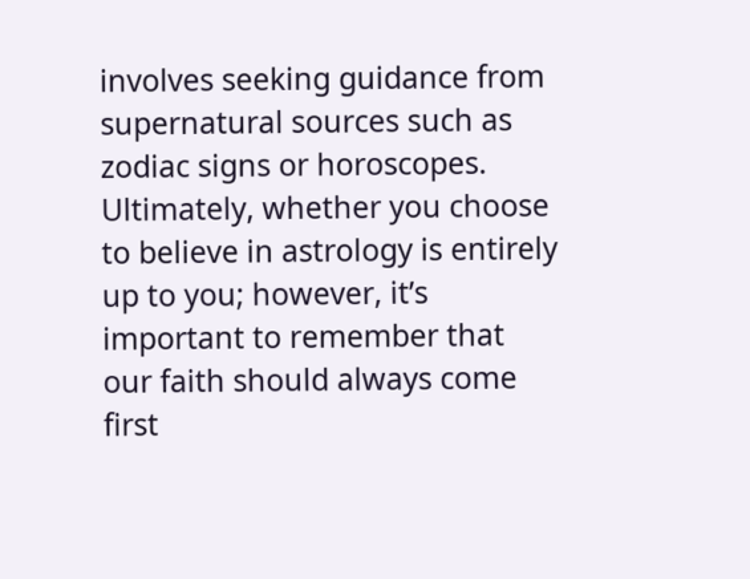involves seeking guidance from supernatural sources such as zodiac signs or horoscopes. Ultimately, whether you choose to believe in astrology is entirely up to you; however, it’s important to remember that our faith should always come first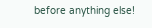before anything else!